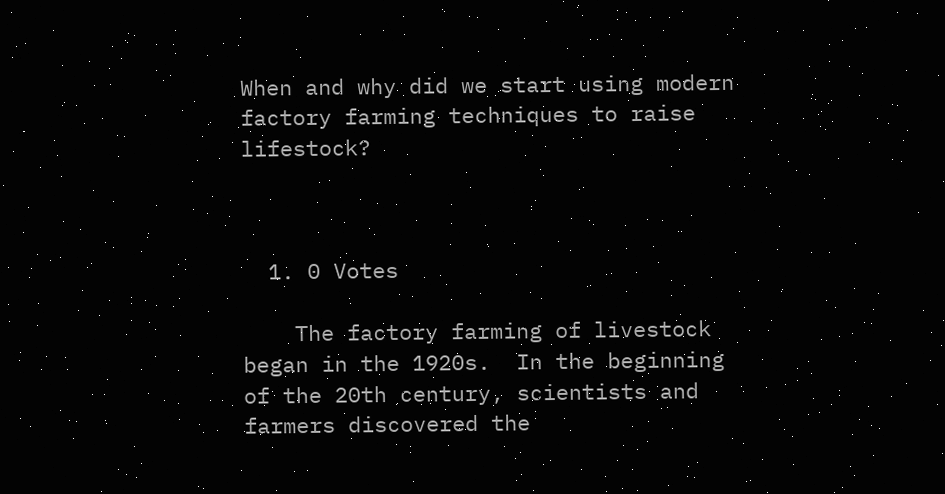When and why did we start using modern factory farming techniques to raise lifestock?



  1. 0 Votes

    The factory farming of livestock began in the 1920s.  In the beginning of the 20th century, scientists and farmers discovered the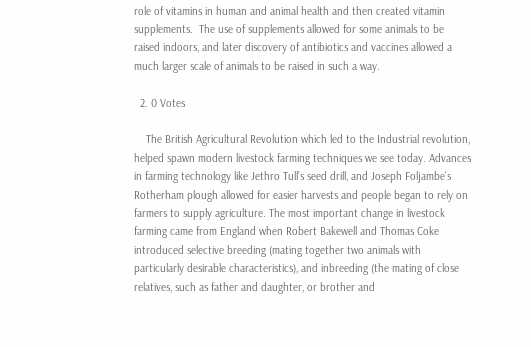role of vitamins in human and animal health and then created vitamin supplements.  The use of supplements allowed for some animals to be raised indoors, and later discovery of antibiotics and vaccines allowed a much larger scale of animals to be raised in such a way.

  2. 0 Votes

    The British Agricultural Revolution which led to the Industrial revolution, helped spawn modern livestock farming techniques we see today. Advances in farming technology like Jethro Tull’s seed drill, and Joseph Foljambe’s Rotherham plough allowed for easier harvests and people began to rely on farmers to supply agriculture. The most important change in livestock farming came from England when Robert Bakewell and Thomas Coke introduced selective breeding (mating together two animals with particularly desirable characteristics), and inbreeding (the mating of close relatives, such as father and daughter, or brother and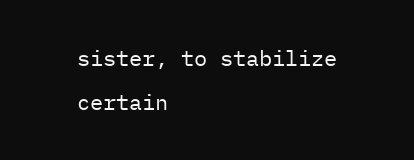sister, to stabilize certain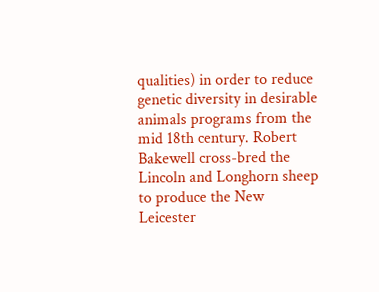qualities) in order to reduce genetic diversity in desirable animals programs from the mid 18th century. Robert Bakewell cross-bred the Lincoln and Longhorn sheep to produce the New Leicester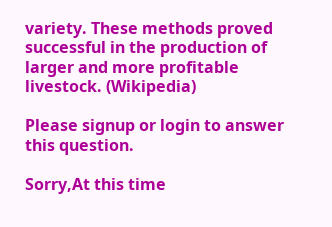variety. These methods proved successful in the production of larger and more profitable livestock. (Wikipedia)

Please signup or login to answer this question.

Sorry,At this time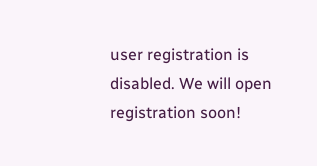user registration is disabled. We will open registration soon!